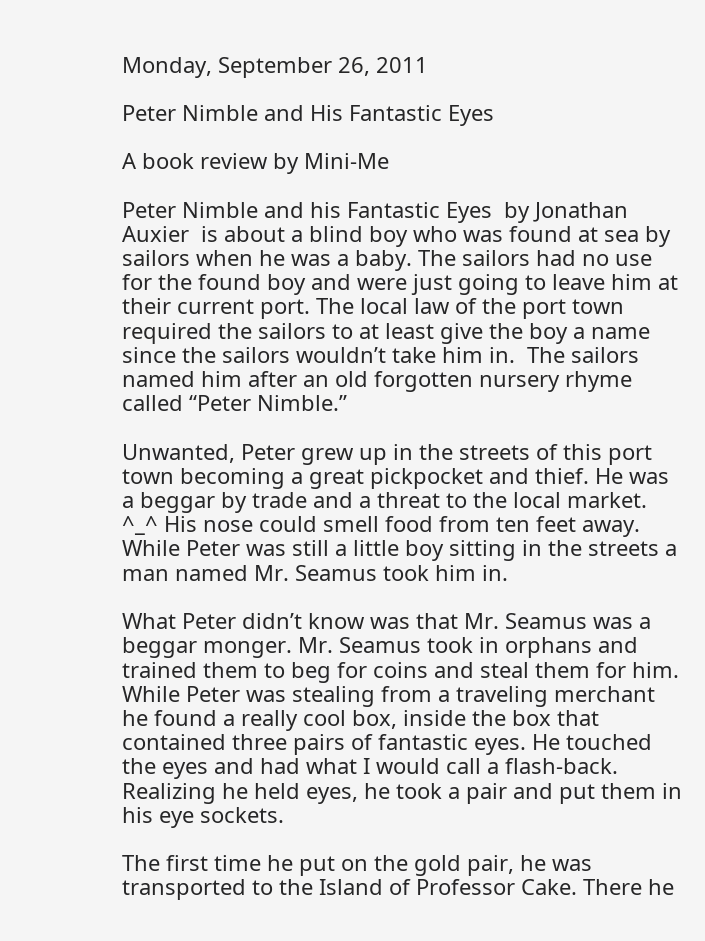Monday, September 26, 2011

Peter Nimble and His Fantastic Eyes

A book review by Mini-Me

Peter Nimble and his Fantastic Eyes  by Jonathan Auxier  is about a blind boy who was found at sea by sailors when he was a baby. The sailors had no use for the found boy and were just going to leave him at their current port. The local law of the port town required the sailors to at least give the boy a name since the sailors wouldn’t take him in.  The sailors named him after an old forgotten nursery rhyme called “Peter Nimble.”

Unwanted, Peter grew up in the streets of this port town becoming a great pickpocket and thief. He was a beggar by trade and a threat to the local market. ^_^ His nose could smell food from ten feet away. While Peter was still a little boy sitting in the streets a man named Mr. Seamus took him in.

What Peter didn’t know was that Mr. Seamus was a beggar monger. Mr. Seamus took in orphans and trained them to beg for coins and steal them for him. While Peter was stealing from a traveling merchant he found a really cool box, inside the box that contained three pairs of fantastic eyes. He touched the eyes and had what I would call a flash-back. Realizing he held eyes, he took a pair and put them in his eye sockets.

The first time he put on the gold pair, he was transported to the Island of Professor Cake. There he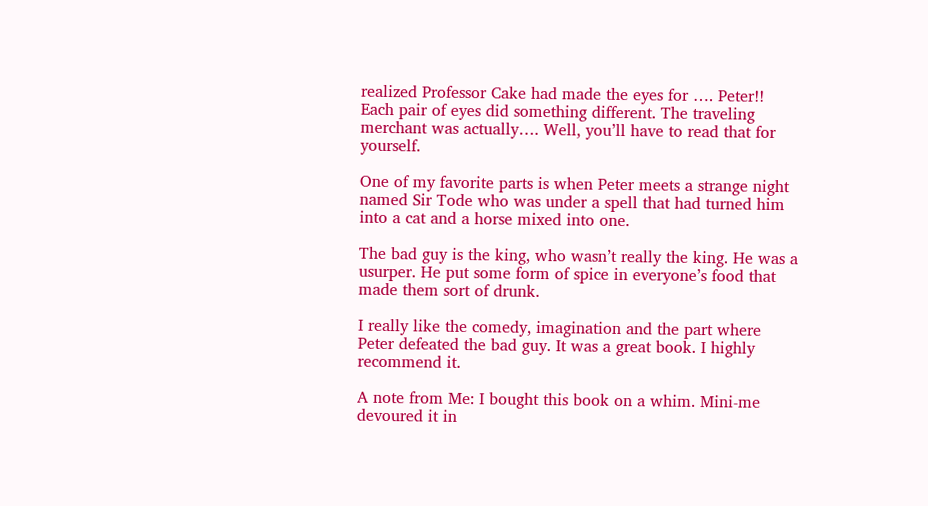realized Professor Cake had made the eyes for …. Peter!! Each pair of eyes did something different. The traveling merchant was actually…. Well, you’ll have to read that for yourself.

One of my favorite parts is when Peter meets a strange night named Sir Tode who was under a spell that had turned him into a cat and a horse mixed into one.

The bad guy is the king, who wasn’t really the king. He was a usurper. He put some form of spice in everyone’s food that made them sort of drunk.

I really like the comedy, imagination and the part where Peter defeated the bad guy. It was a great book. I highly recommend it.

A note from Me: I bought this book on a whim. Mini-me devoured it in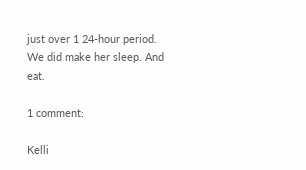just over 1 24-hour period. We did make her sleep. And eat.

1 comment:

Kelli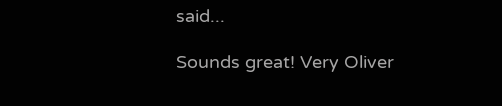said...

Sounds great! Very Oliver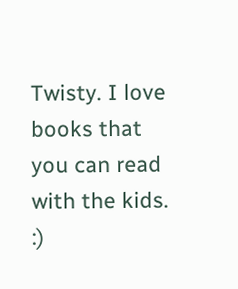Twisty. I love books that you can read with the kids. :)